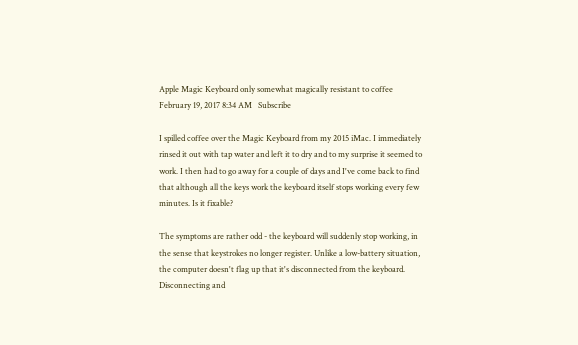Apple Magic Keyboard only somewhat magically resistant to coffee
February 19, 2017 8:34 AM   Subscribe

I spilled coffee over the Magic Keyboard from my 2015 iMac. I immediately rinsed it out with tap water and left it to dry and to my surprise it seemed to work. I then had to go away for a couple of days and I've come back to find that although all the keys work the keyboard itself stops working every few minutes. Is it fixable?

The symptoms are rather odd - the keyboard will suddenly stop working, in the sense that keystrokes no longer register. Unlike a low-battery situation, the computer doesn't flag up that it's disconnected from the keyboard. Disconnecting and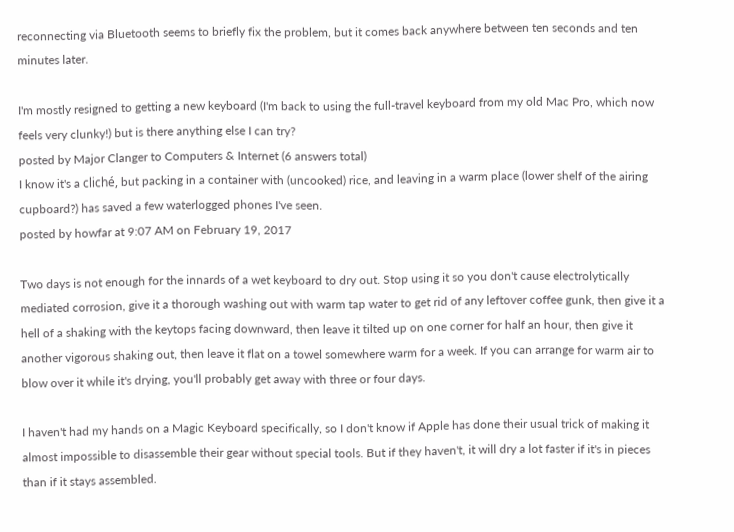reconnecting via Bluetooth seems to briefly fix the problem, but it comes back anywhere between ten seconds and ten minutes later.

I'm mostly resigned to getting a new keyboard (I'm back to using the full-travel keyboard from my old Mac Pro, which now feels very clunky!) but is there anything else I can try?
posted by Major Clanger to Computers & Internet (6 answers total)
I know it's a cliché, but packing in a container with (uncooked) rice, and leaving in a warm place (lower shelf of the airing cupboard?) has saved a few waterlogged phones I've seen.
posted by howfar at 9:07 AM on February 19, 2017

Two days is not enough for the innards of a wet keyboard to dry out. Stop using it so you don't cause electrolytically mediated corrosion, give it a thorough washing out with warm tap water to get rid of any leftover coffee gunk, then give it a hell of a shaking with the keytops facing downward, then leave it tilted up on one corner for half an hour, then give it another vigorous shaking out, then leave it flat on a towel somewhere warm for a week. If you can arrange for warm air to blow over it while it's drying, you'll probably get away with three or four days.

I haven't had my hands on a Magic Keyboard specifically, so I don't know if Apple has done their usual trick of making it almost impossible to disassemble their gear without special tools. But if they haven't, it will dry a lot faster if it's in pieces than if it stays assembled.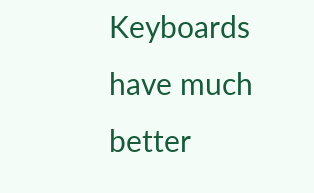Keyboards have much better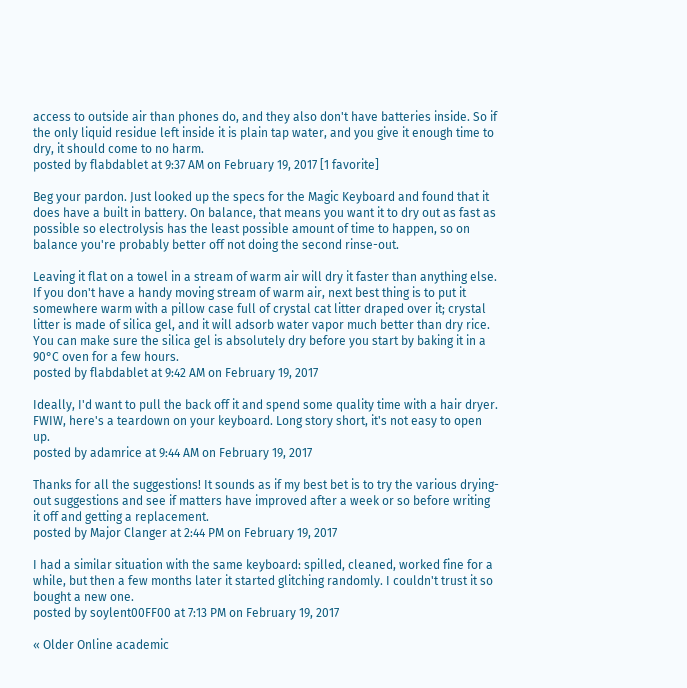access to outside air than phones do, and they also don't have batteries inside. So if the only liquid residue left inside it is plain tap water, and you give it enough time to dry, it should come to no harm.
posted by flabdablet at 9:37 AM on February 19, 2017 [1 favorite]

Beg your pardon. Just looked up the specs for the Magic Keyboard and found that it does have a built in battery. On balance, that means you want it to dry out as fast as possible so electrolysis has the least possible amount of time to happen, so on balance you're probably better off not doing the second rinse-out.

Leaving it flat on a towel in a stream of warm air will dry it faster than anything else. If you don't have a handy moving stream of warm air, next best thing is to put it somewhere warm with a pillow case full of crystal cat litter draped over it; crystal litter is made of silica gel, and it will adsorb water vapor much better than dry rice. You can make sure the silica gel is absolutely dry before you start by baking it in a 90°C oven for a few hours.
posted by flabdablet at 9:42 AM on February 19, 2017

Ideally, I'd want to pull the back off it and spend some quality time with a hair dryer. FWIW, here's a teardown on your keyboard. Long story short, it's not easy to open up.
posted by adamrice at 9:44 AM on February 19, 2017

Thanks for all the suggestions! It sounds as if my best bet is to try the various drying-out suggestions and see if matters have improved after a week or so before writing it off and getting a replacement.
posted by Major Clanger at 2:44 PM on February 19, 2017

I had a similar situation with the same keyboard: spilled, cleaned, worked fine for a while, but then a few months later it started glitching randomly. I couldn't trust it so bought a new one.
posted by soylent00FF00 at 7:13 PM on February 19, 2017

« Older Online academic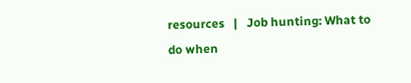resources   |   Job hunting: What to do when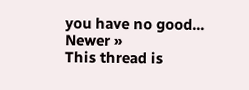you have no good... Newer »
This thread is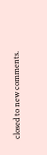closed to new comments.